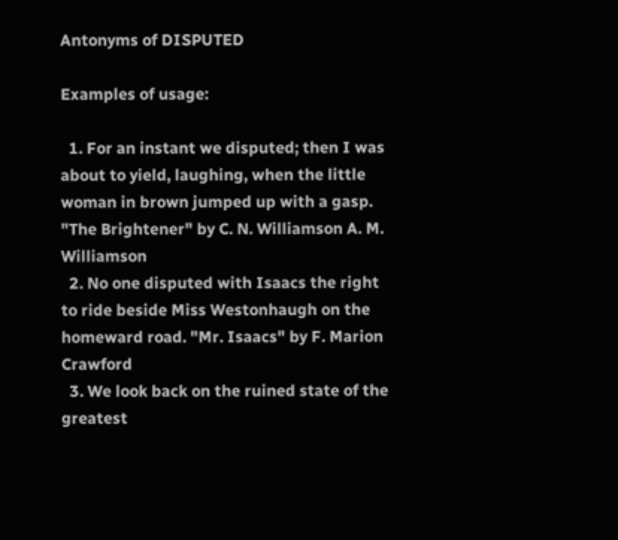Antonyms of DISPUTED

Examples of usage:

  1. For an instant we disputed; then I was about to yield, laughing, when the little woman in brown jumped up with a gasp. "The Brightener" by C. N. Williamson A. M. Williamson
  2. No one disputed with Isaacs the right to ride beside Miss Westonhaugh on the homeward road. "Mr. Isaacs" by F. Marion Crawford
  3. We look back on the ruined state of the greatest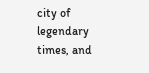city of legendary times, and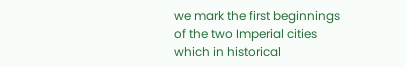we mark the first beginnings of the two Imperial cities which in historical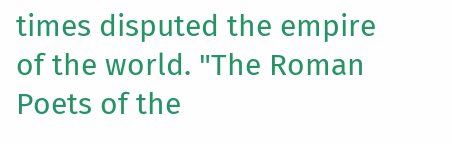times disputed the empire of the world. "The Roman Poets of the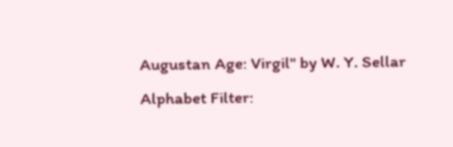Augustan Age: Virgil" by W. Y. Sellar
Alphabet Filter: